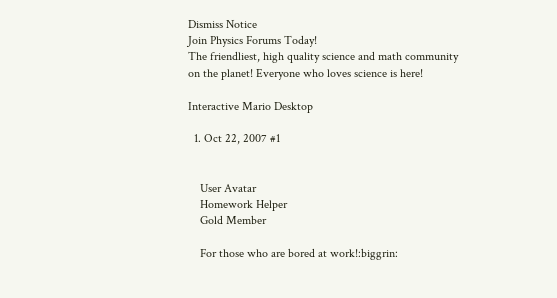Dismiss Notice
Join Physics Forums Today!
The friendliest, high quality science and math community on the planet! Everyone who loves science is here!

Interactive Mario Desktop

  1. Oct 22, 2007 #1


    User Avatar
    Homework Helper
    Gold Member

    For those who are bored at work!:biggrin: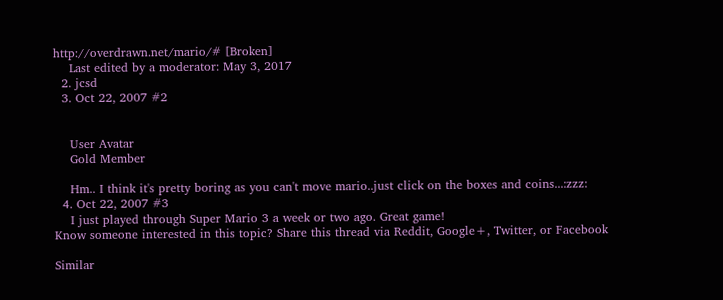http://overdrawn.net/mario/# [Broken]
    Last edited by a moderator: May 3, 2017
  2. jcsd
  3. Oct 22, 2007 #2


    User Avatar
    Gold Member

    Hm.. I think it's pretty boring as you can't move mario..just click on the boxes and coins...:zzz:
  4. Oct 22, 2007 #3
    I just played through Super Mario 3 a week or two ago. Great game!
Know someone interested in this topic? Share this thread via Reddit, Google+, Twitter, or Facebook

Similar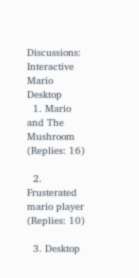Discussions: Interactive Mario Desktop
  1. Mario and The Mushroom (Replies: 16)

  2. Frusterated mario player (Replies: 10)

  3. Desktop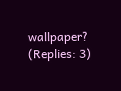wallpaper? (Replies: 3)